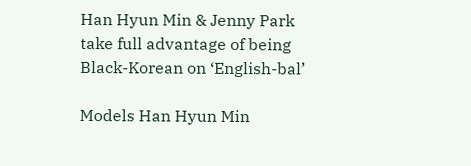Han Hyun Min & Jenny Park take full advantage of being Black-Korean on ‘English-bal’

Models Han Hyun Min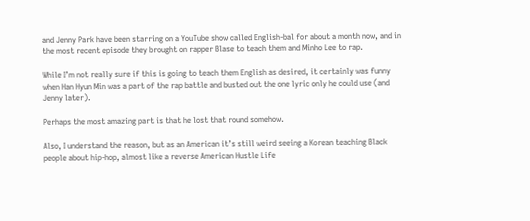and Jenny Park have been starring on a YouTube show called English-bal for about a month now, and in the most recent episode they brought on rapper Blase to teach them and Minho Lee to rap.

While I’m not really sure if this is going to teach them English as desired, it certainly was funny when Han Hyun Min was a part of the rap battle and busted out the one lyric only he could use (and Jenny later).

Perhaps the most amazing part is that he lost that round somehow.

Also, I understand the reason, but as an American it’s still weird seeing a Korean teaching Black people about hip-hop, almost like a reverse American Hustle Life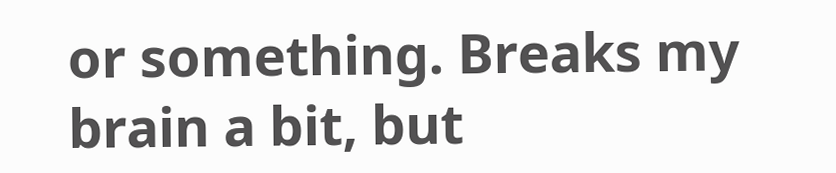or something. Breaks my brain a bit, but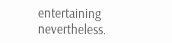entertaining nevertheless.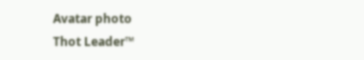Avatar photo
Thot Leader™